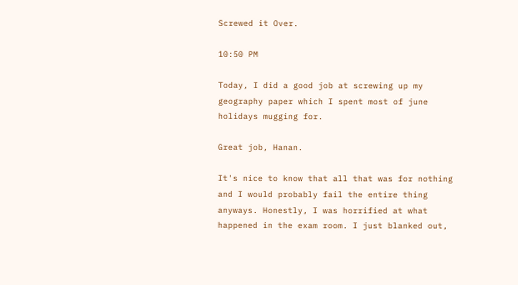Screwed it Over.

10:50 PM

Today, I did a good job at screwing up my geography paper which I spent most of june holidays mugging for.

Great job, Hanan.

It's nice to know that all that was for nothing and I would probably fail the entire thing anyways. Honestly, I was horrified at what happened in the exam room. I just blanked out,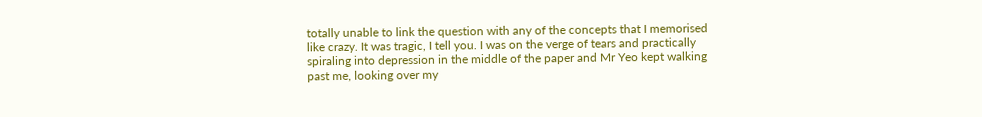totally unable to link the question with any of the concepts that I memorised like crazy. It was tragic, I tell you. I was on the verge of tears and practically spiraling into depression in the middle of the paper and Mr Yeo kept walking past me, looking over my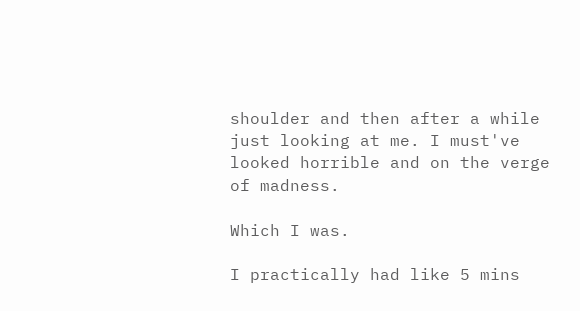shoulder and then after a while just looking at me. I must've looked horrible and on the verge of madness.

Which I was.

I practically had like 5 mins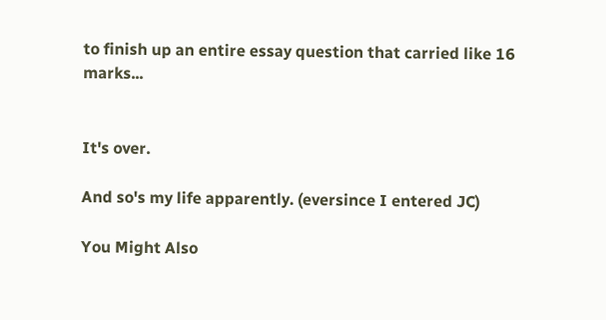to finish up an entire essay question that carried like 16 marks...


It's over.

And so's my life apparently. (eversince I entered JC)

You Might Also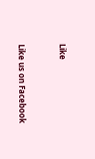Like


Like us on Facebook